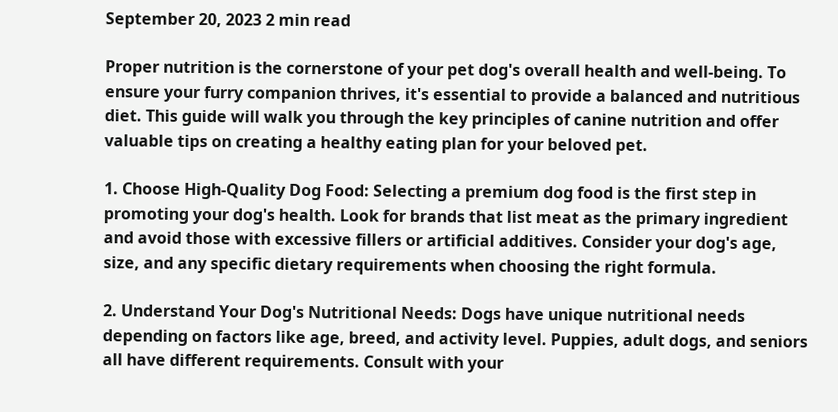September 20, 2023 2 min read

Proper nutrition is the cornerstone of your pet dog's overall health and well-being. To ensure your furry companion thrives, it's essential to provide a balanced and nutritious diet. This guide will walk you through the key principles of canine nutrition and offer valuable tips on creating a healthy eating plan for your beloved pet.

1. Choose High-Quality Dog Food: Selecting a premium dog food is the first step in promoting your dog's health. Look for brands that list meat as the primary ingredient and avoid those with excessive fillers or artificial additives. Consider your dog's age, size, and any specific dietary requirements when choosing the right formula.

2. Understand Your Dog's Nutritional Needs: Dogs have unique nutritional needs depending on factors like age, breed, and activity level. Puppies, adult dogs, and seniors all have different requirements. Consult with your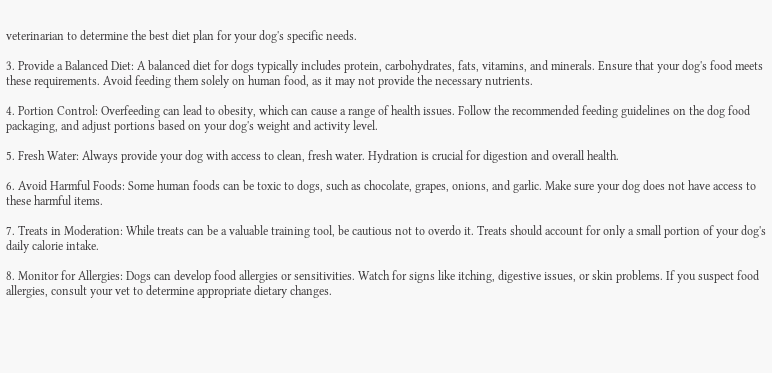veterinarian to determine the best diet plan for your dog's specific needs.

3. Provide a Balanced Diet: A balanced diet for dogs typically includes protein, carbohydrates, fats, vitamins, and minerals. Ensure that your dog's food meets these requirements. Avoid feeding them solely on human food, as it may not provide the necessary nutrients.

4. Portion Control: Overfeeding can lead to obesity, which can cause a range of health issues. Follow the recommended feeding guidelines on the dog food packaging, and adjust portions based on your dog's weight and activity level.

5. Fresh Water: Always provide your dog with access to clean, fresh water. Hydration is crucial for digestion and overall health.

6. Avoid Harmful Foods: Some human foods can be toxic to dogs, such as chocolate, grapes, onions, and garlic. Make sure your dog does not have access to these harmful items.

7. Treats in Moderation: While treats can be a valuable training tool, be cautious not to overdo it. Treats should account for only a small portion of your dog's daily calorie intake.

8. Monitor for Allergies: Dogs can develop food allergies or sensitivities. Watch for signs like itching, digestive issues, or skin problems. If you suspect food allergies, consult your vet to determine appropriate dietary changes.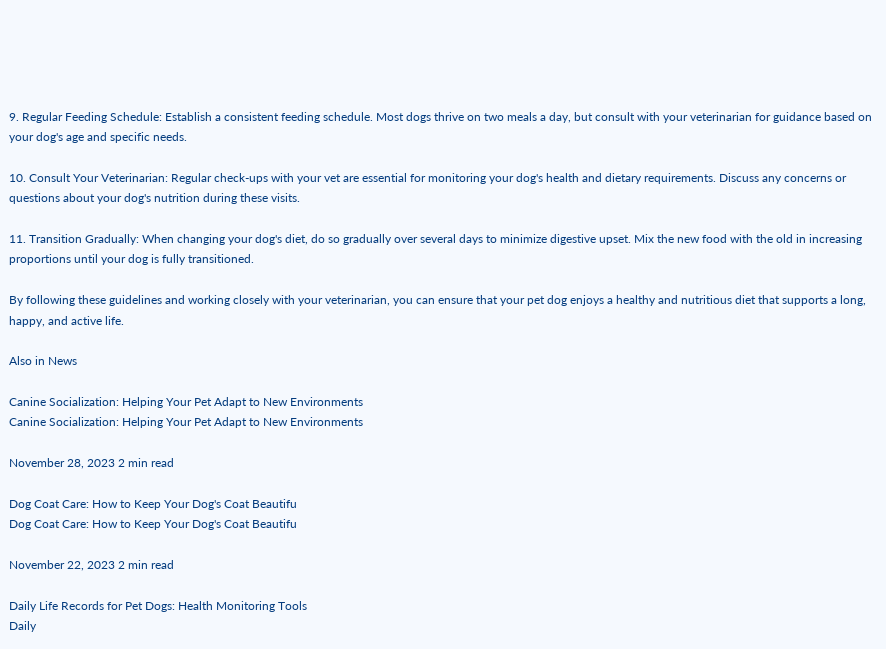9. Regular Feeding Schedule: Establish a consistent feeding schedule. Most dogs thrive on two meals a day, but consult with your veterinarian for guidance based on your dog's age and specific needs.

10. Consult Your Veterinarian: Regular check-ups with your vet are essential for monitoring your dog's health and dietary requirements. Discuss any concerns or questions about your dog's nutrition during these visits.

11. Transition Gradually: When changing your dog's diet, do so gradually over several days to minimize digestive upset. Mix the new food with the old in increasing proportions until your dog is fully transitioned.

By following these guidelines and working closely with your veterinarian, you can ensure that your pet dog enjoys a healthy and nutritious diet that supports a long, happy, and active life.

Also in News

Canine Socialization: Helping Your Pet Adapt to New Environments
Canine Socialization: Helping Your Pet Adapt to New Environments

November 28, 2023 2 min read

Dog Coat Care: How to Keep Your Dog's Coat Beautifu
Dog Coat Care: How to Keep Your Dog's Coat Beautifu

November 22, 2023 2 min read

Daily Life Records for Pet Dogs: Health Monitoring Tools
Daily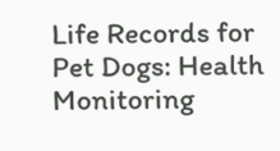Life Records for Pet Dogs: Health Monitoring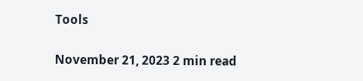Tools

November 21, 2023 2 min read